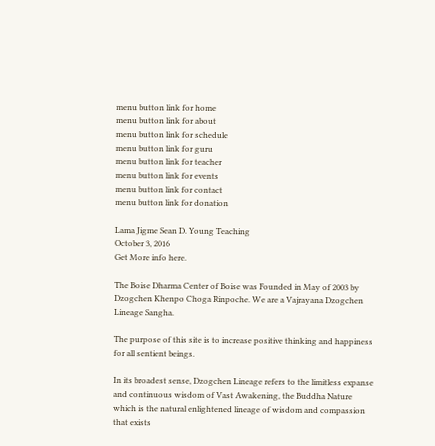menu button link for home
menu button link for about
menu button link for schedule
menu button link for guru
menu button link for teacher
menu button link for events
menu button link for contact
menu button link for donation

Lama Jigme Sean D. Young Teaching
October 3, 2016
Get More info here.

The Boise Dharma Center of Boise was Founded in May of 2003 by Dzogchen Khenpo Choga Rinpoche. We are a Vajrayana Dzogchen Lineage Sangha.

The purpose of this site is to increase positive thinking and happiness for all sentient beings.

In its broadest sense, Dzogchen Lineage refers to the limitless expanse and continuous wisdom of Vast Awakening, the Buddha Nature which is the natural enlightened lineage of wisdom and compassion that exists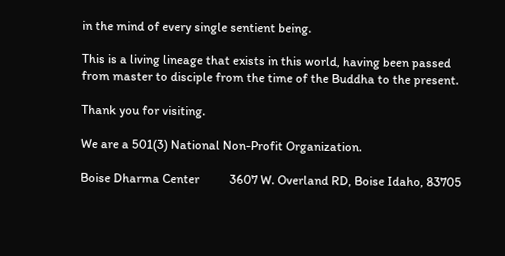in the mind of every single sentient being.

This is a living lineage that exists in this world, having been passed from master to disciple from the time of the Buddha to the present.

Thank you for visiting.

We are a 501(3) National Non-Profit Organization.

Boise Dharma Center          3607 W. Overland RD, Boise Idaho, 83705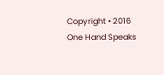Copyright • 2016
One Hand Speaks